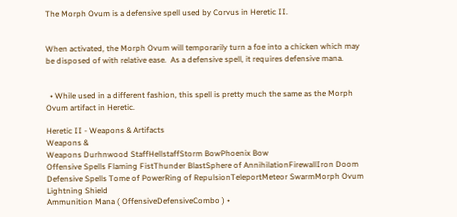The Morph Ovum is a defensive spell used by Corvus in Heretic II.


When activated, the Morph Ovum will temporarily turn a foe into a chicken which may be disposed of with relative ease.  As a defensive spell, it requires defensive mana.


  • While used in a different fashion, this spell is pretty much the same as the Morph Ovum artifact in Heretic.

Heretic II - Weapons & Artifacts
Weapons &
Weapons Durhnwood StaffHellstaffStorm BowPhoenix Bow
Offensive Spells Flaming FistThunder BlastSphere of AnnihilationFirewallIron Doom
Defensive Spells Tome of PowerRing of RepulsionTeleportMeteor SwarmMorph Ovum
Lightning Shield
Ammunition Mana ( OffensiveDefensiveCombo ) •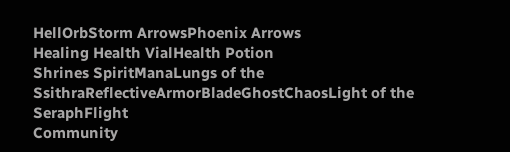HellOrbStorm ArrowsPhoenix Arrows
Healing Health VialHealth Potion
Shrines SpiritManaLungs of the SsithraReflectiveArmorBladeGhostChaosLight of the SeraphFlight
Community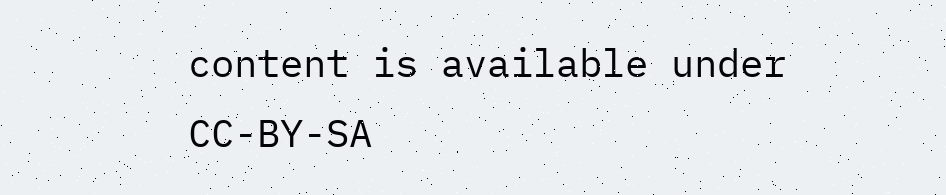content is available under CC-BY-SA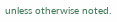unless otherwise noted.